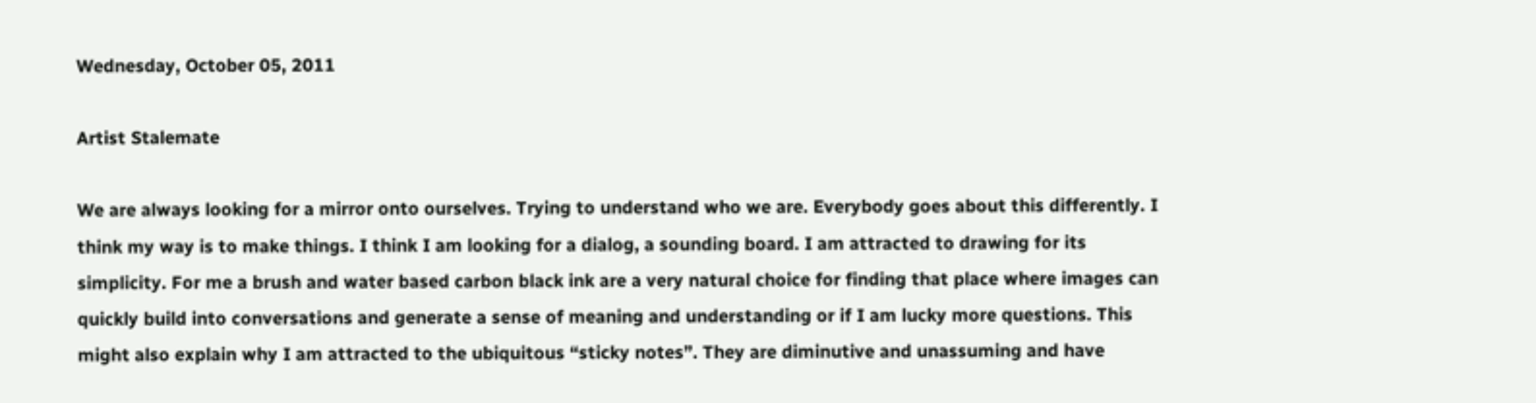Wednesday, October 05, 2011

Artist Stalemate

We are always looking for a mirror onto ourselves. Trying to understand who we are. Everybody goes about this differently. I think my way is to make things. I think I am looking for a dialog, a sounding board. I am attracted to drawing for its simplicity. For me a brush and water based carbon black ink are a very natural choice for finding that place where images can quickly build into conversations and generate a sense of meaning and understanding or if I am lucky more questions. This might also explain why I am attracted to the ubiquitous “sticky notes”. They are diminutive and unassuming and have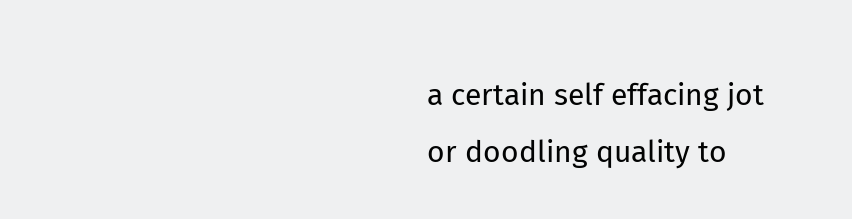a certain self effacing jot or doodling quality to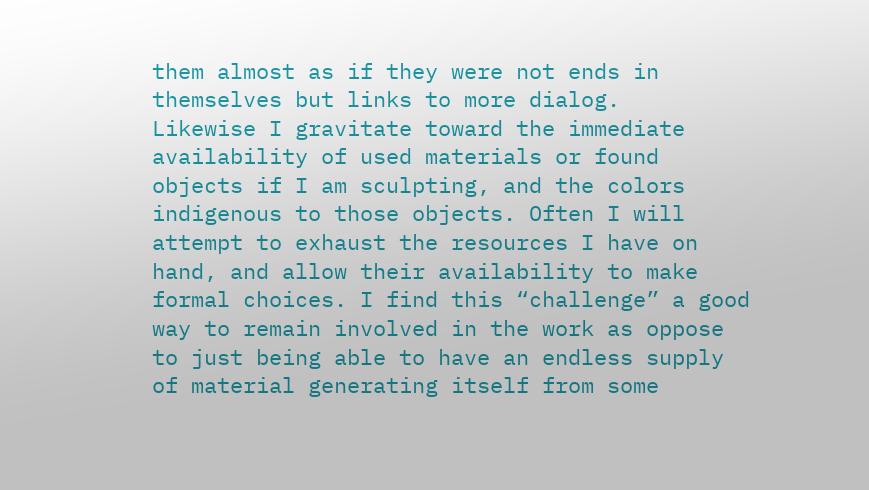them almost as if they were not ends in themselves but links to more dialog.
Likewise I gravitate toward the immediate availability of used materials or found objects if I am sculpting, and the colors indigenous to those objects. Often I will attempt to exhaust the resources I have on hand, and allow their availability to make formal choices. I find this “challenge” a good way to remain involved in the work as oppose to just being able to have an endless supply of material generating itself from some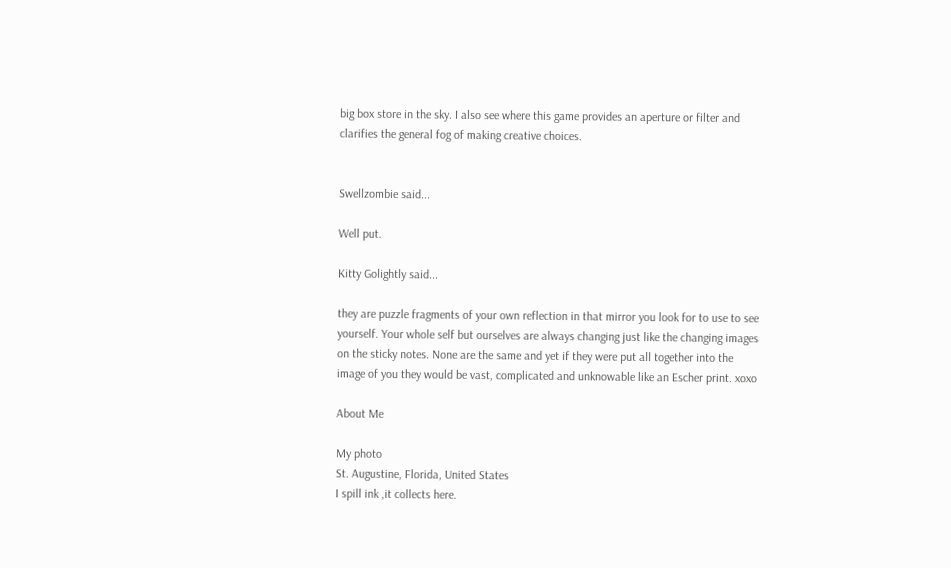big box store in the sky. I also see where this game provides an aperture or filter and clarifies the general fog of making creative choices.


Swellzombie said...

Well put.

Kitty Golightly said...

they are puzzle fragments of your own reflection in that mirror you look for to use to see yourself. Your whole self but ourselves are always changing just like the changing images on the sticky notes. None are the same and yet if they were put all together into the image of you they would be vast, complicated and unknowable like an Escher print. xoxo

About Me

My photo
St. Augustine, Florida, United States
I spill ink ,it collects here.